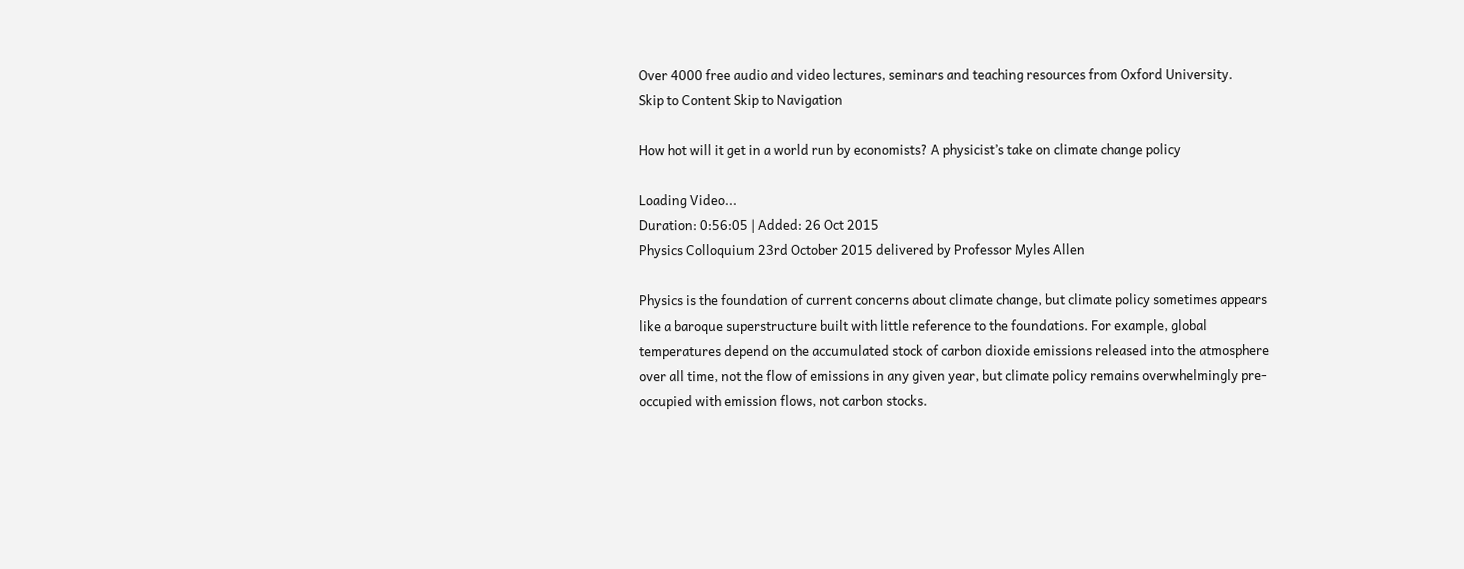Over 4000 free audio and video lectures, seminars and teaching resources from Oxford University.
Skip to Content Skip to Navigation

How hot will it get in a world run by economists? A physicist’s take on climate change policy

Loading Video...
Duration: 0:56:05 | Added: 26 Oct 2015
Physics Colloquium 23rd October 2015 delivered by Professor Myles Allen

Physics is the foundation of current concerns about climate change, but climate policy sometimes appears like a baroque superstructure built with little reference to the foundations. For example, global temperatures depend on the accumulated stock of carbon dioxide emissions released into the atmosphere over all time, not the flow of emissions in any given year, but climate policy remains overwhelmingly pre-occupied with emission flows, not carbon stocks.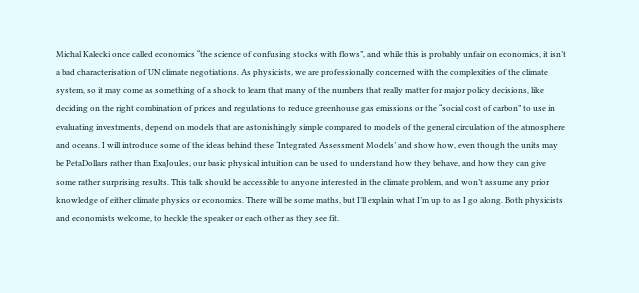Michal Kalecki once called economics “the science of confusing stocks with flows”, and while this is probably unfair on economics, it isn’t a bad characterisation of UN climate negotiations. As physicists, we are professionally concerned with the complexities of the climate system, so it may come as something of a shock to learn that many of the numbers that really matter for major policy decisions, like deciding on the right combination of prices and regulations to reduce greenhouse gas emissions or the “social cost of carbon” to use in evaluating investments, depend on models that are astonishingly simple compared to models of the general circulation of the atmosphere and oceans. I will introduce some of the ideas behind these ‘Integrated Assessment Models’ and show how, even though the units may be PetaDollars rather than ExaJoules, our basic physical intuition can be used to understand how they behave, and how they can give some rather surprising results. This talk should be accessible to anyone interested in the climate problem, and won’t assume any prior knowledge of either climate physics or economics. There will be some maths, but I’ll explain what I’m up to as I go along. Both physicists and economists welcome, to heckle the speaker or each other as they see fit.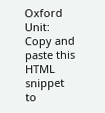Oxford Unit:
Copy and paste this HTML snippet to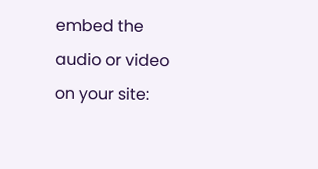embed the audio or video on your site: